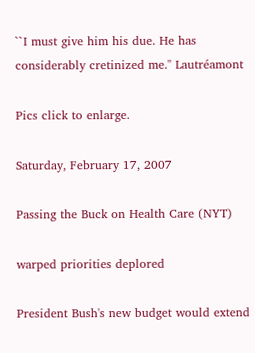``I must give him his due. He has considerably cretinized me.'' Lautréamont

Pics click to enlarge.

Saturday, February 17, 2007

Passing the Buck on Health Care (NYT)

warped priorities deplored

President Bush's new budget would extend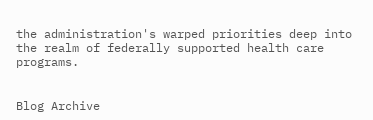the administration's warped priorities deep into the realm of federally supported health care programs.


Blog Archive